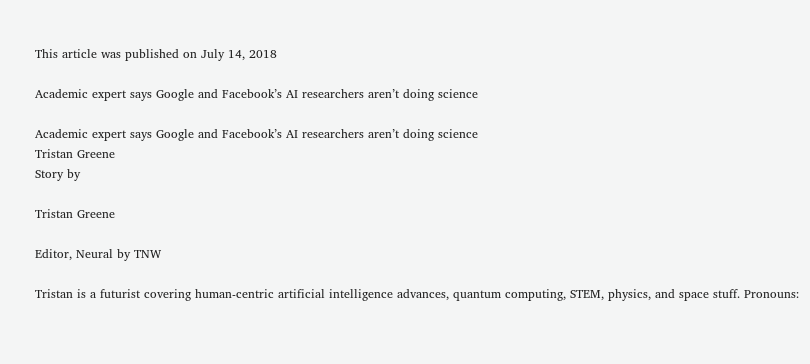This article was published on July 14, 2018

Academic expert says Google and Facebook’s AI researchers aren’t doing science

Academic expert says Google and Facebook’s AI researchers aren’t doing science
Tristan Greene
Story by

Tristan Greene

Editor, Neural by TNW

Tristan is a futurist covering human-centric artificial intelligence advances, quantum computing, STEM, physics, and space stuff. Pronouns: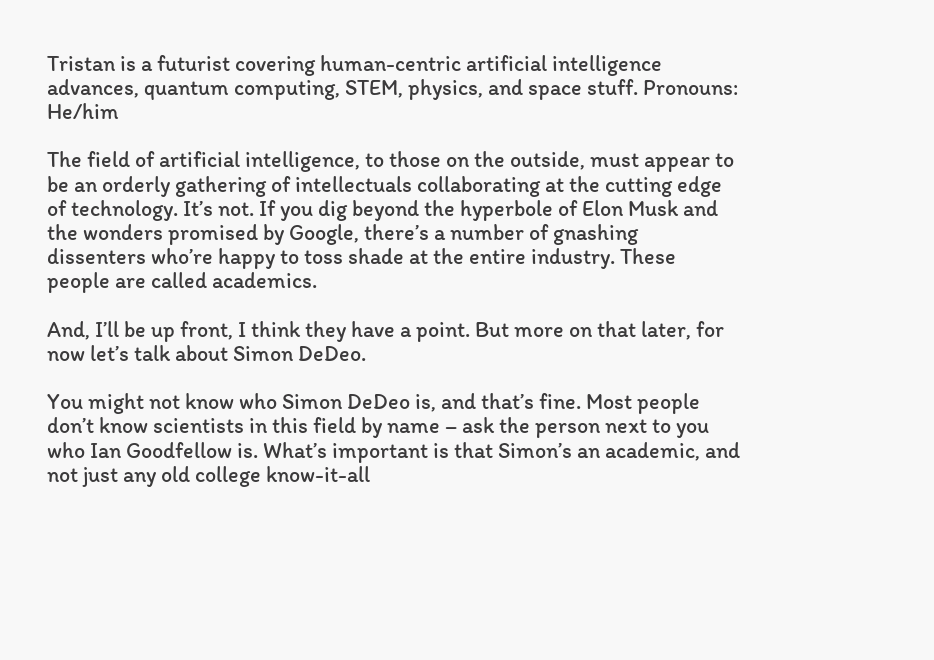Tristan is a futurist covering human-centric artificial intelligence advances, quantum computing, STEM, physics, and space stuff. Pronouns: He/him

The field of artificial intelligence, to those on the outside, must appear to be an orderly gathering of intellectuals collaborating at the cutting edge of technology. It’s not. If you dig beyond the hyperbole of Elon Musk and the wonders promised by Google, there’s a number of gnashing dissenters who’re happy to toss shade at the entire industry. These people are called academics.

And, I’ll be up front, I think they have a point. But more on that later, for now let’s talk about Simon DeDeo.

You might not know who Simon DeDeo is, and that’s fine. Most people don’t know scientists in this field by name – ask the person next to you who Ian Goodfellow is. What’s important is that Simon’s an academic, and not just any old college know-it-all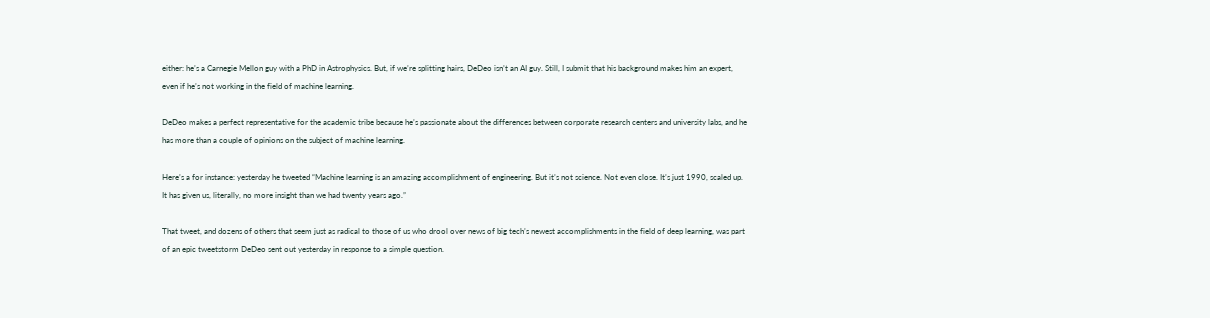either: he’s a Carnegie Mellon guy with a PhD in Astrophysics. But, if we’re splitting hairs, DeDeo isn’t an AI guy. Still, I submit that his background makes him an expert, even if he’s not working in the field of machine learning.

DeDeo makes a perfect representative for the academic tribe because he’s passionate about the differences between corporate research centers and university labs, and he has more than a couple of opinions on the subject of machine learning.

Here’s a for instance: yesterday he tweeted “Machine learning is an amazing accomplishment of engineering. But it’s not science. Not even close. It’s just 1990, scaled up. It has given us, literally, no more insight than we had twenty years ago.”

That tweet, and dozens of others that seem just as radical to those of us who drool over news of big tech’s newest accomplishments in the field of deep learning, was part of an epic tweetstorm DeDeo sent out yesterday in response to a simple question.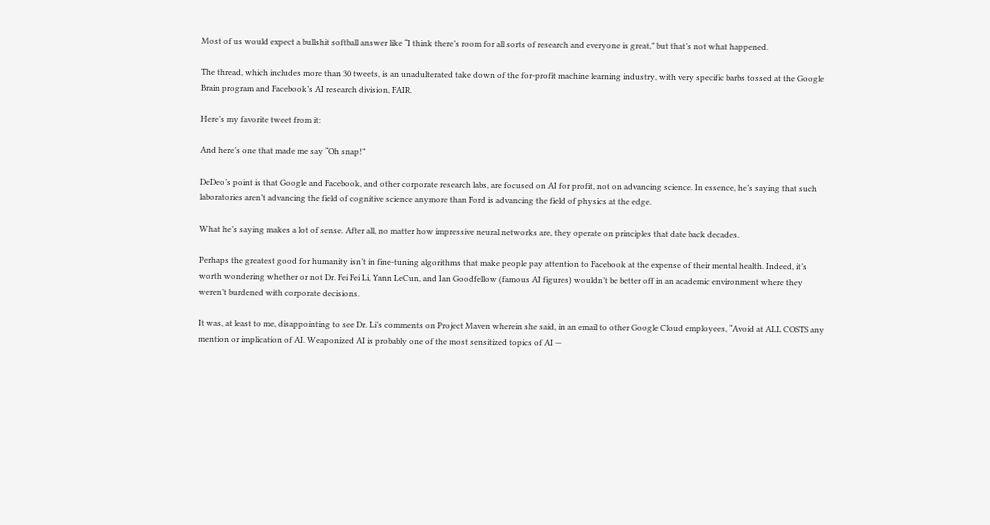Most of us would expect a bullshit softball answer like “I think there’s room for all sorts of research and everyone is great,” but that’s not what happened.

The thread, which includes more than 30 tweets, is an unadulterated take down of the for-profit machine learning industry, with very specific barbs tossed at the Google Brain program and Facebook’s AI research division, FAIR.

Here’s my favorite tweet from it:

And here’s one that made me say “Oh snap!”

DeDeo’s point is that Google and Facebook, and other corporate research labs, are focused on AI for profit, not on advancing science. In essence, he’s saying that such laboratories aren’t advancing the field of cognitive science anymore than Ford is advancing the field of physics at the edge.

What he’s saying makes a lot of sense. After all, no matter how impressive neural networks are, they operate on principles that date back decades.

Perhaps the greatest good for humanity isn’t in fine-tuning algorithms that make people pay attention to Facebook at the expense of their mental health. Indeed, it’s worth wondering whether or not Dr. Fei Fei Li, Yann LeCun, and Ian Goodfellow (famous AI figures) wouldn’t be better off in an academic environment where they weren’t burdened with corporate decisions.

It was, at least to me, disappointing to see Dr. Li’s comments on Project Maven wherein she said, in an email to other Google Cloud employees, “Avoid at ALL COSTS any mention or implication of AI. Weaponized AI is probably one of the most sensitized topics of AI —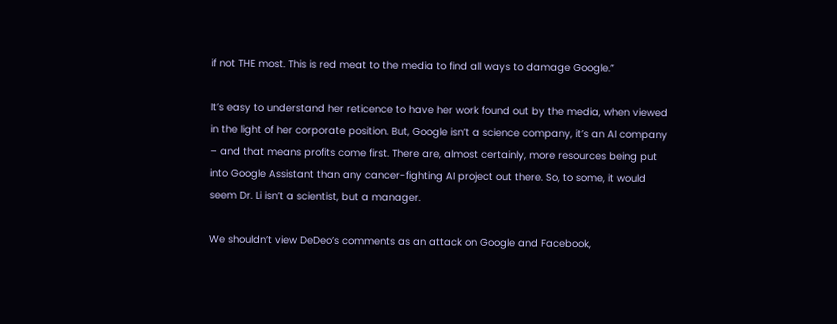if not THE most. This is red meat to the media to find all ways to damage Google.”

It’s easy to understand her reticence to have her work found out by the media, when viewed in the light of her corporate position. But, Google isn’t a science company, it’s an AI company – and that means profits come first. There are, almost certainly, more resources being put into Google Assistant than any cancer-fighting AI project out there. So, to some, it would seem Dr. Li isn’t a scientist, but a manager.

We shouldn’t view DeDeo’s comments as an attack on Google and Facebook,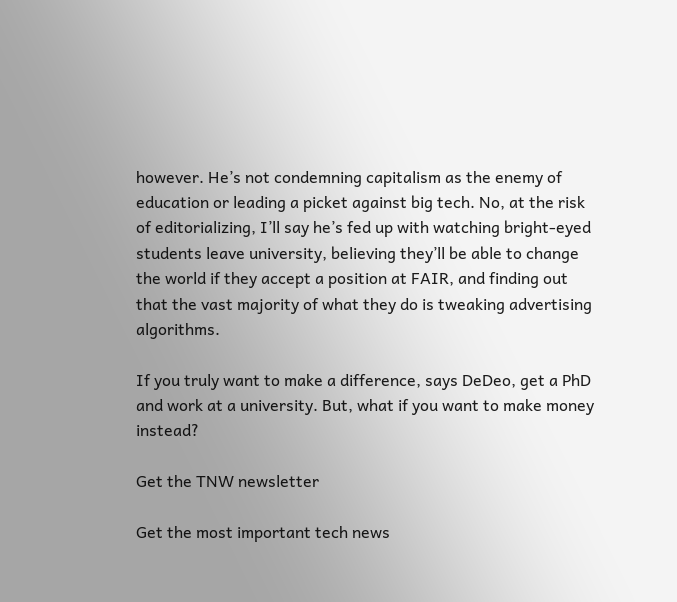however. He’s not condemning capitalism as the enemy of education or leading a picket against big tech. No, at the risk of editorializing, I’ll say he’s fed up with watching bright-eyed students leave university, believing they’ll be able to change the world if they accept a position at FAIR, and finding out that the vast majority of what they do is tweaking advertising algorithms.

If you truly want to make a difference, says DeDeo, get a PhD and work at a university. But, what if you want to make money instead?

Get the TNW newsletter

Get the most important tech news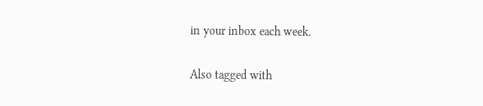in your inbox each week.

Also tagged with